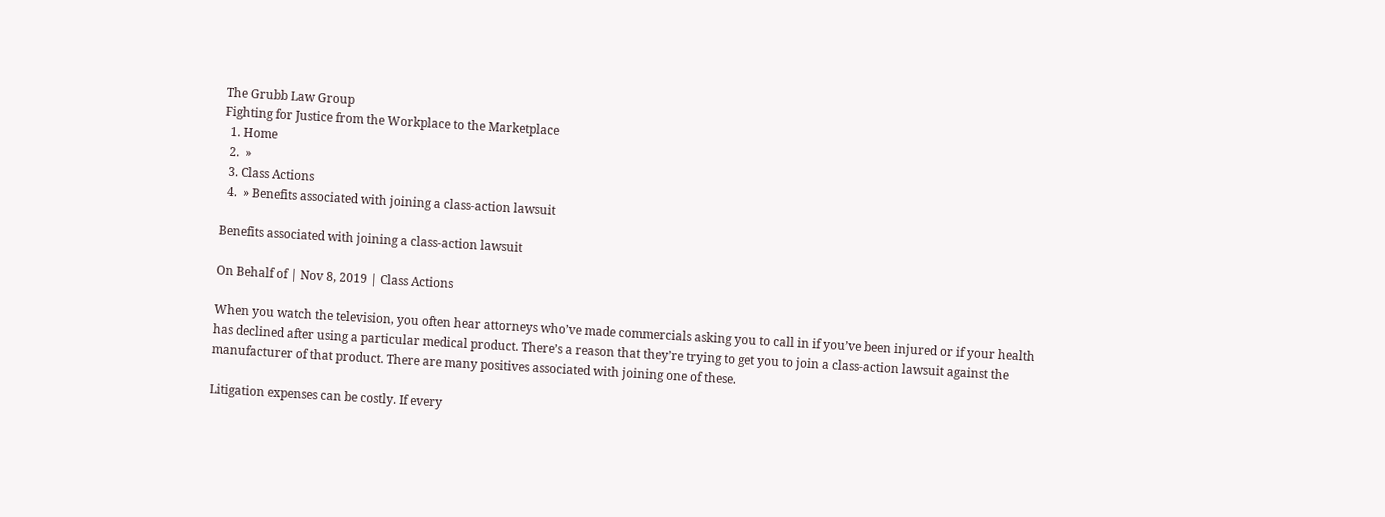The Grubb Law Group
Fighting for Justice from the Workplace to the Marketplace
  1. Home
  2.  »
  3. Class Actions
  4.  » Benefits associated with joining a class-action lawsuit

Benefits associated with joining a class-action lawsuit

On Behalf of | Nov 8, 2019 | Class Actions

When you watch the television, you often hear attorneys who’ve made commercials asking you to call in if you’ve been injured or if your health has declined after using a particular medical product. There’s a reason that they’re trying to get you to join a class-action lawsuit against the manufacturer of that product. There are many positives associated with joining one of these.

Litigation expenses can be costly. If every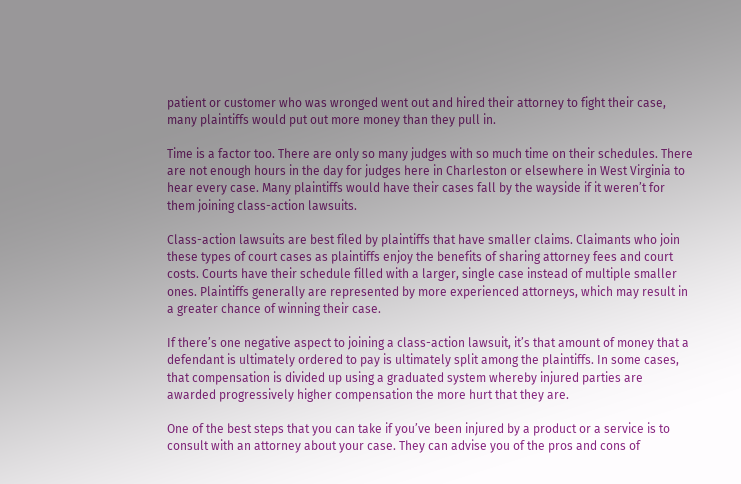patient or customer who was wronged went out and hired their attorney to fight their case, many plaintiffs would put out more money than they pull in.

Time is a factor too. There are only so many judges with so much time on their schedules. There are not enough hours in the day for judges here in Charleston or elsewhere in West Virginia to hear every case. Many plaintiffs would have their cases fall by the wayside if it weren’t for them joining class-action lawsuits.

Class-action lawsuits are best filed by plaintiffs that have smaller claims. Claimants who join these types of court cases as plaintiffs enjoy the benefits of sharing attorney fees and court costs. Courts have their schedule filled with a larger, single case instead of multiple smaller ones. Plaintiffs generally are represented by more experienced attorneys, which may result in a greater chance of winning their case.

If there’s one negative aspect to joining a class-action lawsuit, it’s that amount of money that a defendant is ultimately ordered to pay is ultimately split among the plaintiffs. In some cases, that compensation is divided up using a graduated system whereby injured parties are awarded progressively higher compensation the more hurt that they are.

One of the best steps that you can take if you’ve been injured by a product or a service is to consult with an attorney about your case. They can advise you of the pros and cons of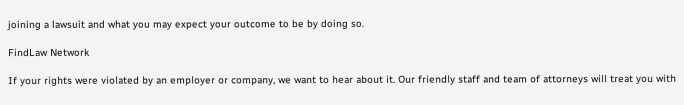joining a lawsuit and what you may expect your outcome to be by doing so.

FindLaw Network

If your rights were violated by an employer or company, we want to hear about it. Our friendly staff and team of attorneys will treat you with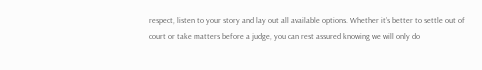respect, listen to your story and lay out all available options. Whether it’s better to settle out of court or take matters before a judge, you can rest assured knowing we will only do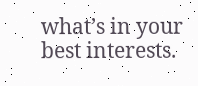what’s in your best interests.